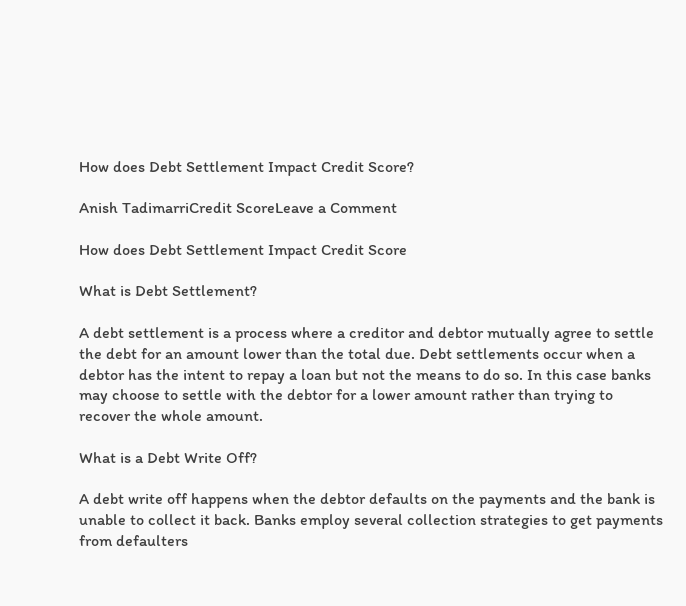How does Debt Settlement Impact Credit Score?

Anish TadimarriCredit ScoreLeave a Comment

How does Debt Settlement Impact Credit Score

What is Debt Settlement?

A debt settlement is a process where a creditor and debtor mutually agree to settle the debt for an amount lower than the total due. Debt settlements occur when a debtor has the intent to repay a loan but not the means to do so. In this case banks may choose to settle with the debtor for a lower amount rather than trying to recover the whole amount.

What is a Debt Write Off?

A debt write off happens when the debtor defaults on the payments and the bank is unable to collect it back. Banks employ several collection strategies to get payments from defaulters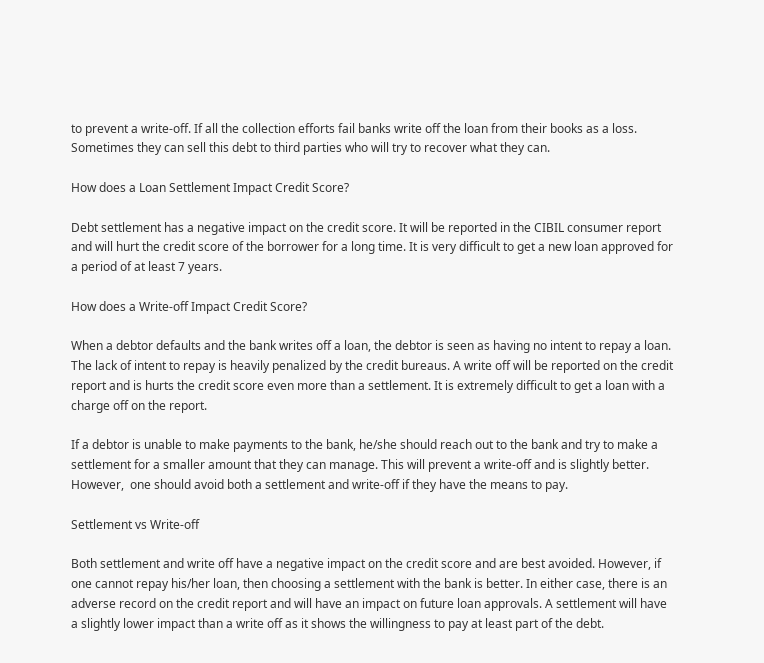to prevent a write-off. If all the collection efforts fail banks write off the loan from their books as a loss. Sometimes they can sell this debt to third parties who will try to recover what they can.

How does a Loan Settlement Impact Credit Score?

Debt settlement has a negative impact on the credit score. It will be reported in the CIBIL consumer report and will hurt the credit score of the borrower for a long time. It is very difficult to get a new loan approved for a period of at least 7 years.

How does a Write-off Impact Credit Score?

When a debtor defaults and the bank writes off a loan, the debtor is seen as having no intent to repay a loan. The lack of intent to repay is heavily penalized by the credit bureaus. A write off will be reported on the credit report and is hurts the credit score even more than a settlement. It is extremely difficult to get a loan with a charge off on the report.

If a debtor is unable to make payments to the bank, he/she should reach out to the bank and try to make a settlement for a smaller amount that they can manage. This will prevent a write-off and is slightly better. However,  one should avoid both a settlement and write-off if they have the means to pay.

Settlement vs Write-off

Both settlement and write off have a negative impact on the credit score and are best avoided. However, if one cannot repay his/her loan, then choosing a settlement with the bank is better. In either case, there is an adverse record on the credit report and will have an impact on future loan approvals. A settlement will have a slightly lower impact than a write off as it shows the willingness to pay at least part of the debt.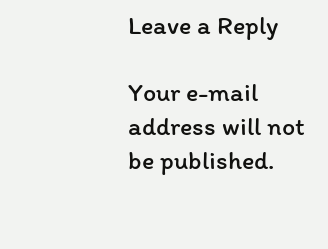Leave a Reply

Your e-mail address will not be published.